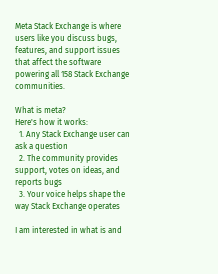Meta Stack Exchange is where users like you discuss bugs, features, and support issues that affect the software powering all 158 Stack Exchange communities.

What is meta?
Here's how it works:
  1. Any Stack Exchange user can ask a question
  2. The community provides support, votes on ideas, and reports bugs
  3. Your voice helps shape the way Stack Exchange operates

I am interested in what is and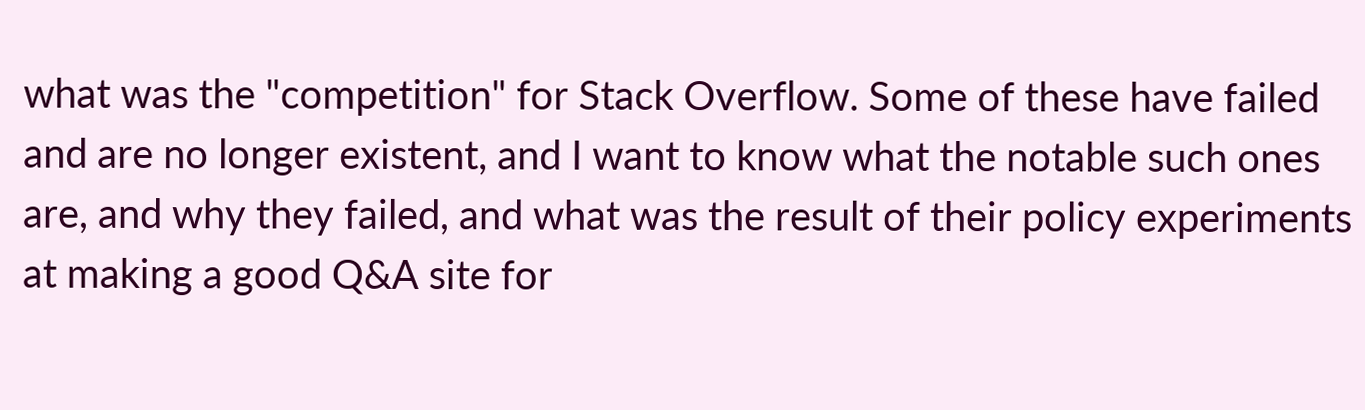what was the "competition" for Stack Overflow. Some of these have failed and are no longer existent, and I want to know what the notable such ones are, and why they failed, and what was the result of their policy experiments at making a good Q&A site for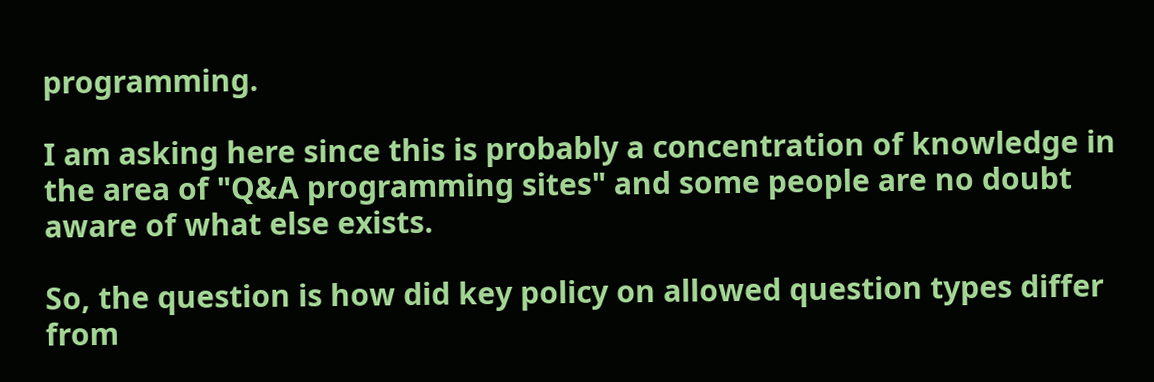programming.

I am asking here since this is probably a concentration of knowledge in the area of "Q&A programming sites" and some people are no doubt aware of what else exists.

So, the question is how did key policy on allowed question types differ from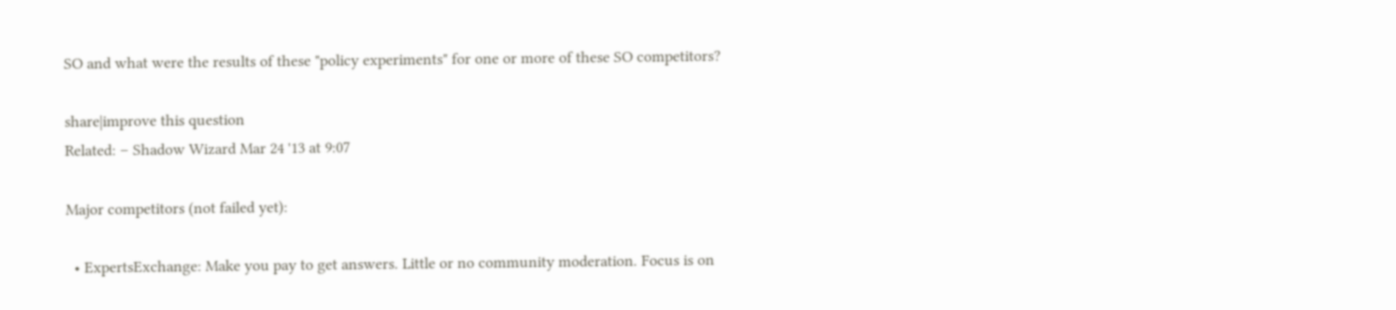SO and what were the results of these "policy experiments" for one or more of these SO competitors?

share|improve this question
Related: – Shadow Wizard Mar 24 '13 at 9:07

Major competitors (not failed yet):

  • ExpertsExchange: Make you pay to get answers. Little or no community moderation. Focus is on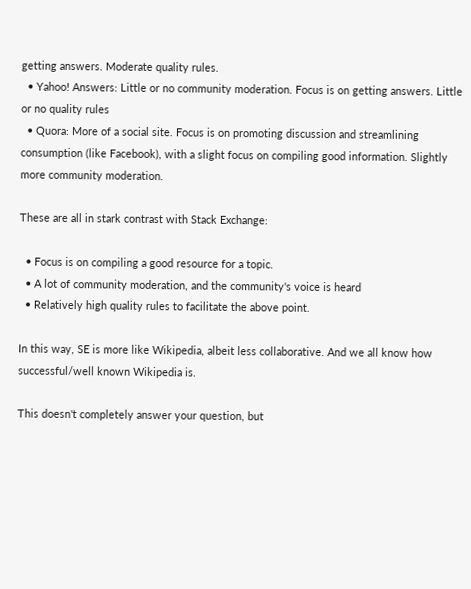getting answers. Moderate quality rules.
  • Yahoo! Answers: Little or no community moderation. Focus is on getting answers. Little or no quality rules
  • Quora: More of a social site. Focus is on promoting discussion and streamlining consumption (like Facebook), with a slight focus on compiling good information. Slightly more community moderation.

These are all in stark contrast with Stack Exchange:

  • Focus is on compiling a good resource for a topic.
  • A lot of community moderation, and the community's voice is heard
  • Relatively high quality rules to facilitate the above point.

In this way, SE is more like Wikipedia, albeit less collaborative. And we all know how successful/well known Wikipedia is.

This doesn't completely answer your question, but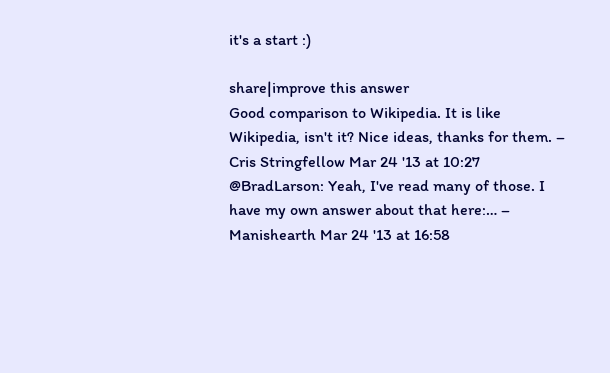it's a start :)

share|improve this answer
Good comparison to Wikipedia. It is like Wikipedia, isn't it? Nice ideas, thanks for them. – Cris Stringfellow Mar 24 '13 at 10:27
@BradLarson: Yeah, I've read many of those. I have my own answer about that here:… – Manishearth Mar 24 '13 at 16:58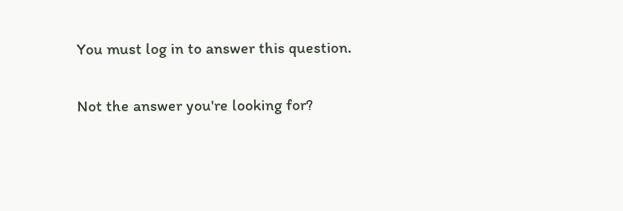You must log in to answer this question.

Not the answer you're looking for?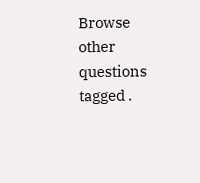Browse other questions tagged .